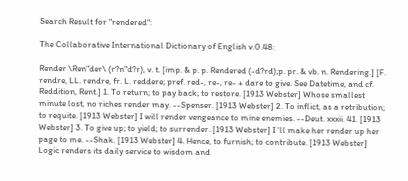Search Result for "rendered":

The Collaborative International Dictionary of English v.0.48:

Render \Ren"der\ (r?n"d?r), v. t. [imp. & p. p. Rendered (-d?rd);p. pr. & vb. n. Rendering.] [F. rendre, LL. rendre, fr. L. reddere; pref. red-, re-, re- + dare to give. See Datetime, and cf. Reddition, Rent.] 1. To return; to pay back; to restore. [1913 Webster] Whose smallest minute lost, no riches render may. --Spenser. [1913 Webster] 2. To inflict, as a retribution; to requite. [1913 Webster] I will render vengeance to mine enemies. --Deut. xxxii. 41. [1913 Webster] 3. To give up; to yield; to surrender. [1913 Webster] I 'll make her render up her page to me. --Shak. [1913 Webster] 4. Hence, to furnish; to contribute. [1913 Webster] Logic renders its daily service to wisdom and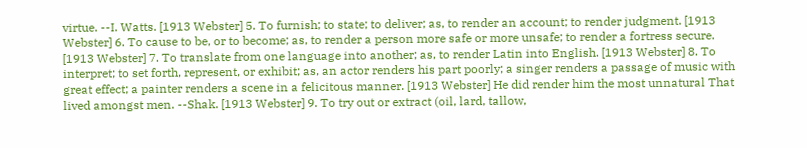virtue. --I. Watts. [1913 Webster] 5. To furnish; to state; to deliver; as, to render an account; to render judgment. [1913 Webster] 6. To cause to be, or to become; as, to render a person more safe or more unsafe; to render a fortress secure. [1913 Webster] 7. To translate from one language into another; as, to render Latin into English. [1913 Webster] 8. To interpret; to set forth, represent, or exhibit; as, an actor renders his part poorly; a singer renders a passage of music with great effect; a painter renders a scene in a felicitous manner. [1913 Webster] He did render him the most unnatural That lived amongst men. --Shak. [1913 Webster] 9. To try out or extract (oil, lard, tallow,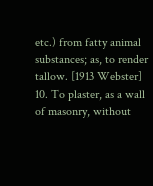etc.) from fatty animal substances; as, to render tallow. [1913 Webster] 10. To plaster, as a wall of masonry, without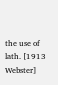the use of lath. [1913 Webster]